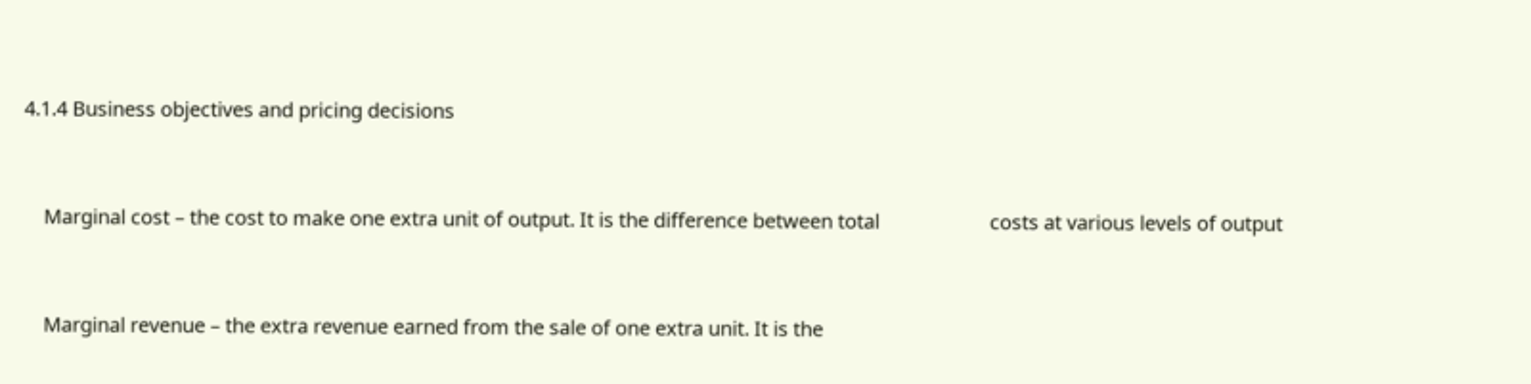4.1.4 Business objectives and pricing decisions


    Marginal cost – the cost to make one extra unit of output. It is the difference between total                      costs at various levels of output


    Marginal revenue – the extra revenue earned from the sale of one extra unit. It is the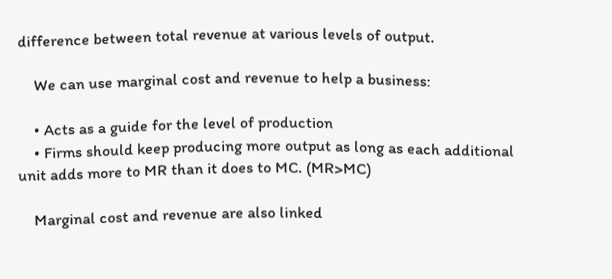difference between total revenue at various levels of output.

    We can use marginal cost and revenue to help a business:

    • Acts as a guide for the level of production
    • Firms should keep producing more output as long as each additional unit adds more to MR than it does to MC. (MR>MC)

    Marginal cost and revenue are also linked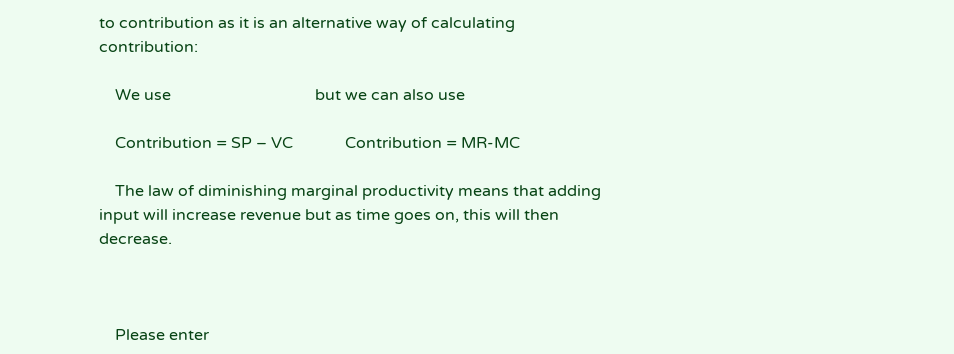to contribution as it is an alternative way of calculating contribution:

    We use                                    but we can also use

    Contribution = SP – VC             Contribution = MR-MC

    The law of diminishing marginal productivity means that adding input will increase revenue but as time goes on, this will then decrease.



    Please enter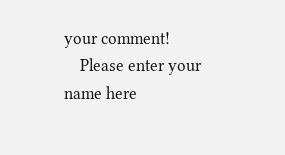your comment!
    Please enter your name here